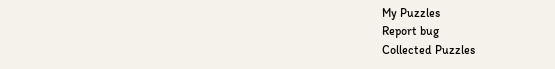My Puzzles
Report bug
Collected Puzzles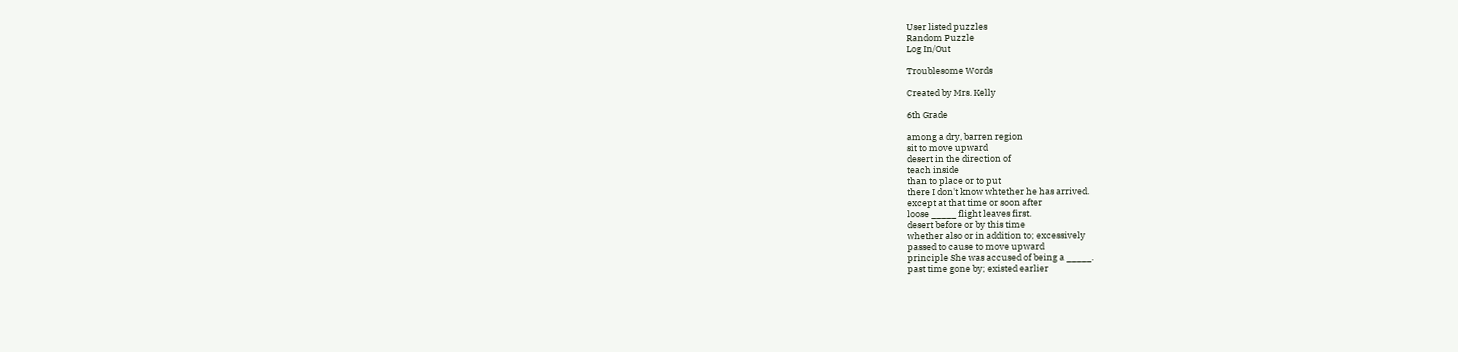User listed puzzles
Random Puzzle
Log In/Out

Troublesome Words

Created by Mrs. Kelly

6th Grade

among a dry, barren region
sit to move upward
desert in the direction of
teach inside
than to place or to put
there I don't know whtether he has arrived.
except at that time or soon after
loose _____ flight leaves first.
desert before or by this time
whether also or in addition to; excessively
passed to cause to move upward
principle She was accused of being a _____.
past time gone by; existed earlier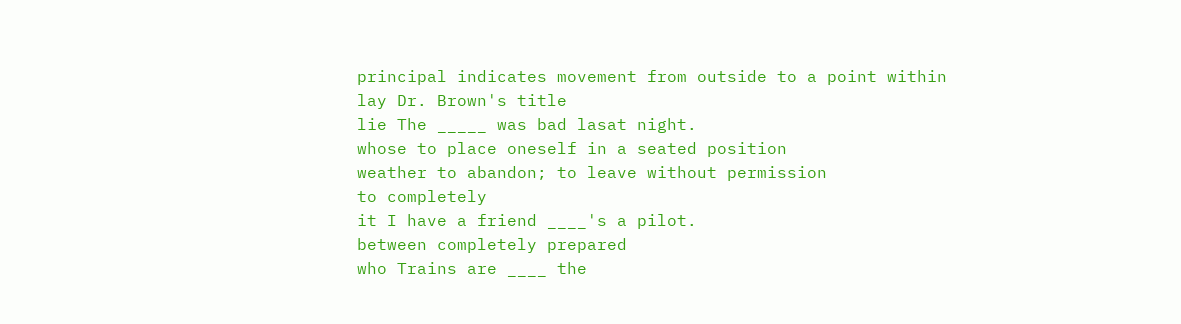principal indicates movement from outside to a point within
lay Dr. Brown's title
lie The _____ was bad lasat night.
whose to place oneself in a seated position
weather to abandon; to leave without permission
to completely
it I have a friend ____'s a pilot.
between completely prepared
who Trains are ____ the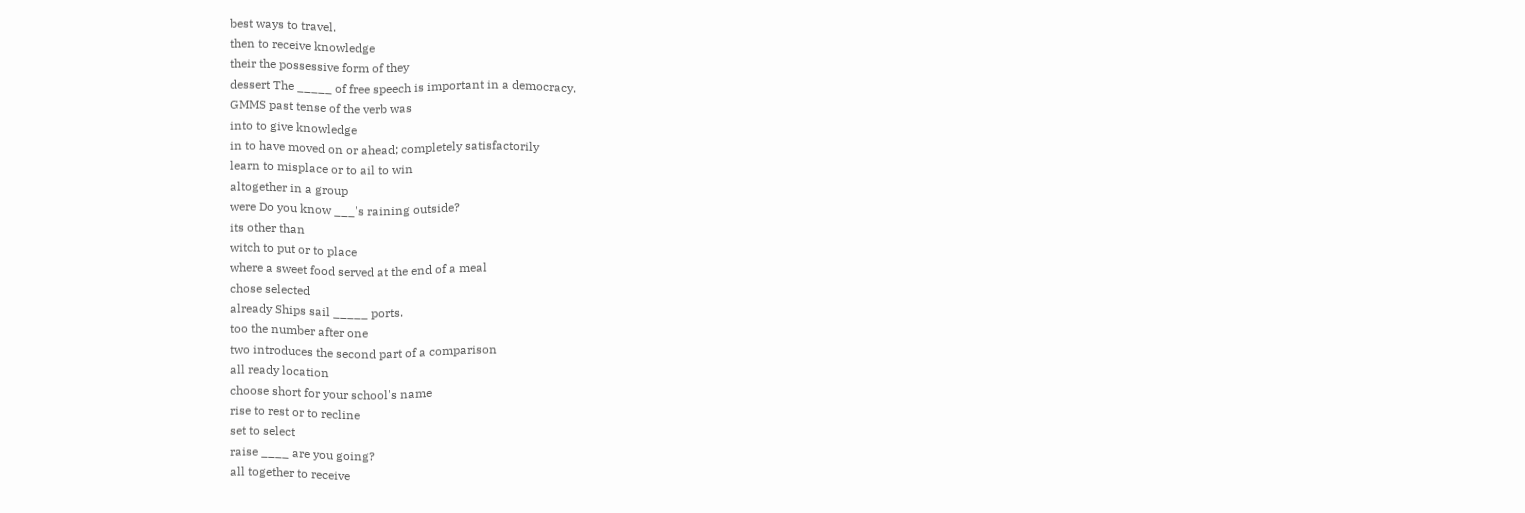best ways to travel.
then to receive knowledge
their the possessive form of they
dessert The _____ of free speech is important in a democracy.
GMMS past tense of the verb was
into to give knowledge
in to have moved on or ahead; completely satisfactorily
learn to misplace or to ail to win
altogether in a group
were Do you know ___'s raining outside?
its other than
witch to put or to place
where a sweet food served at the end of a meal
chose selected
already Ships sail _____ ports.
too the number after one
two introduces the second part of a comparison
all ready location
choose short for your school's name
rise to rest or to recline
set to select
raise ____ are you going?
all together to receive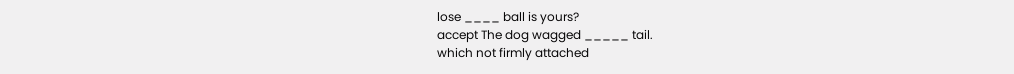lose ____ ball is yours?
accept The dog wagged _____ tail.
which not firmly attached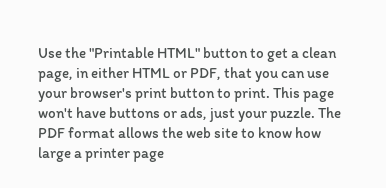Use the "Printable HTML" button to get a clean page, in either HTML or PDF, that you can use your browser's print button to print. This page won't have buttons or ads, just your puzzle. The PDF format allows the web site to know how large a printer page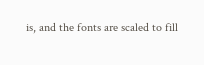is, and the fonts are scaled to fill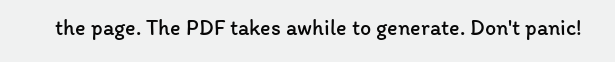the page. The PDF takes awhile to generate. Don't panic!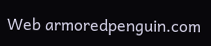Web armoredpenguin.com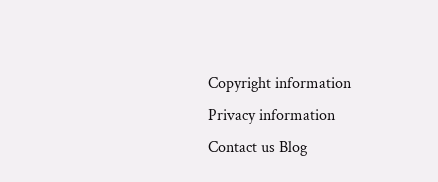Copyright information Privacy information Contact us Blog